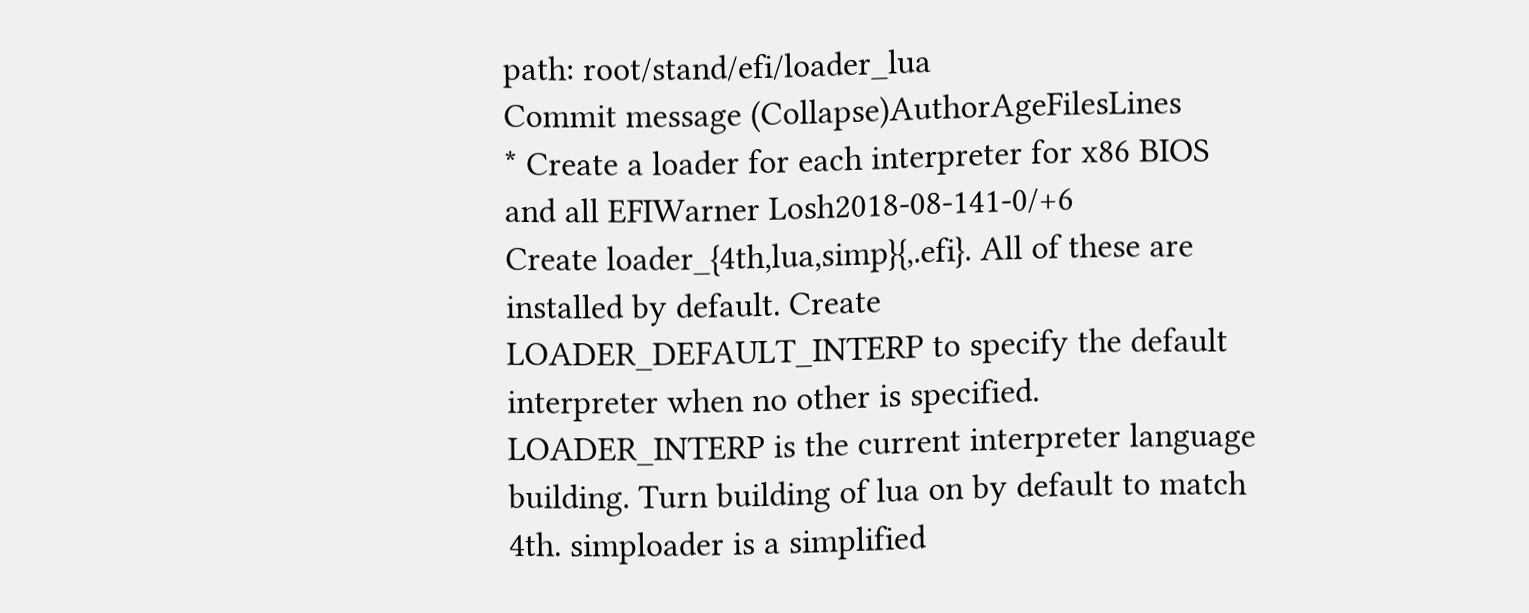path: root/stand/efi/loader_lua
Commit message (Collapse)AuthorAgeFilesLines
* Create a loader for each interpreter for x86 BIOS and all EFIWarner Losh2018-08-141-0/+6
Create loader_{4th,lua,simp}{,.efi}. All of these are installed by default. Create LOADER_DEFAULT_INTERP to specify the default interpreter when no other is specified. LOADER_INTERP is the current interpreter language building. Turn building of lua on by default to match 4th. simploader is a simplified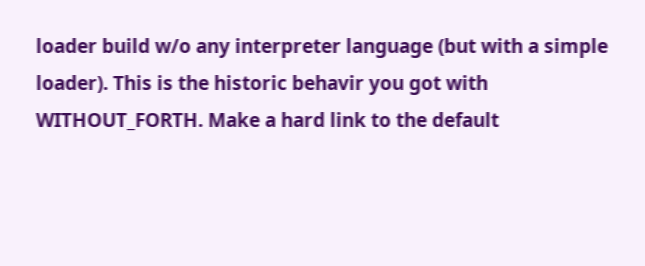loader build w/o any interpreter language (but with a simple loader). This is the historic behavir you got with WITHOUT_FORTH. Make a hard link to the default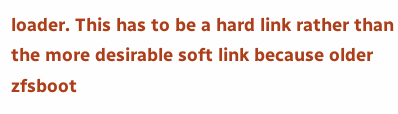loader. This has to be a hard link rather than the more desirable soft link because older zfsboot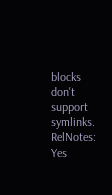blocks don't support symlinks. RelNotes: Yes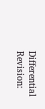Differential Revision: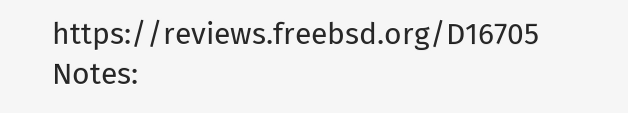https://reviews.freebsd.org/D16705 Notes: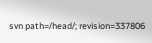svn path=/head/; revision=337806